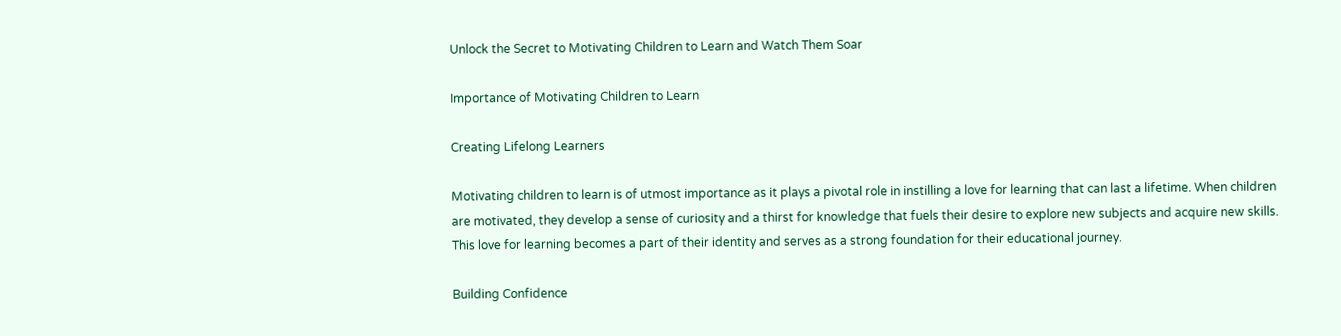Unlock the Secret to Motivating Children to Learn and Watch Them Soar

Importance of Motivating Children to Learn

Creating Lifelong Learners

Motivating children to learn is of utmost importance as it plays a pivotal role in instilling a love for learning that can last a lifetime. When children are motivated, they develop a sense of curiosity and a thirst for knowledge that fuels their desire to explore new subjects and acquire new skills. This love for learning becomes a part of their identity and serves as a strong foundation for their educational journey.

Building Confidence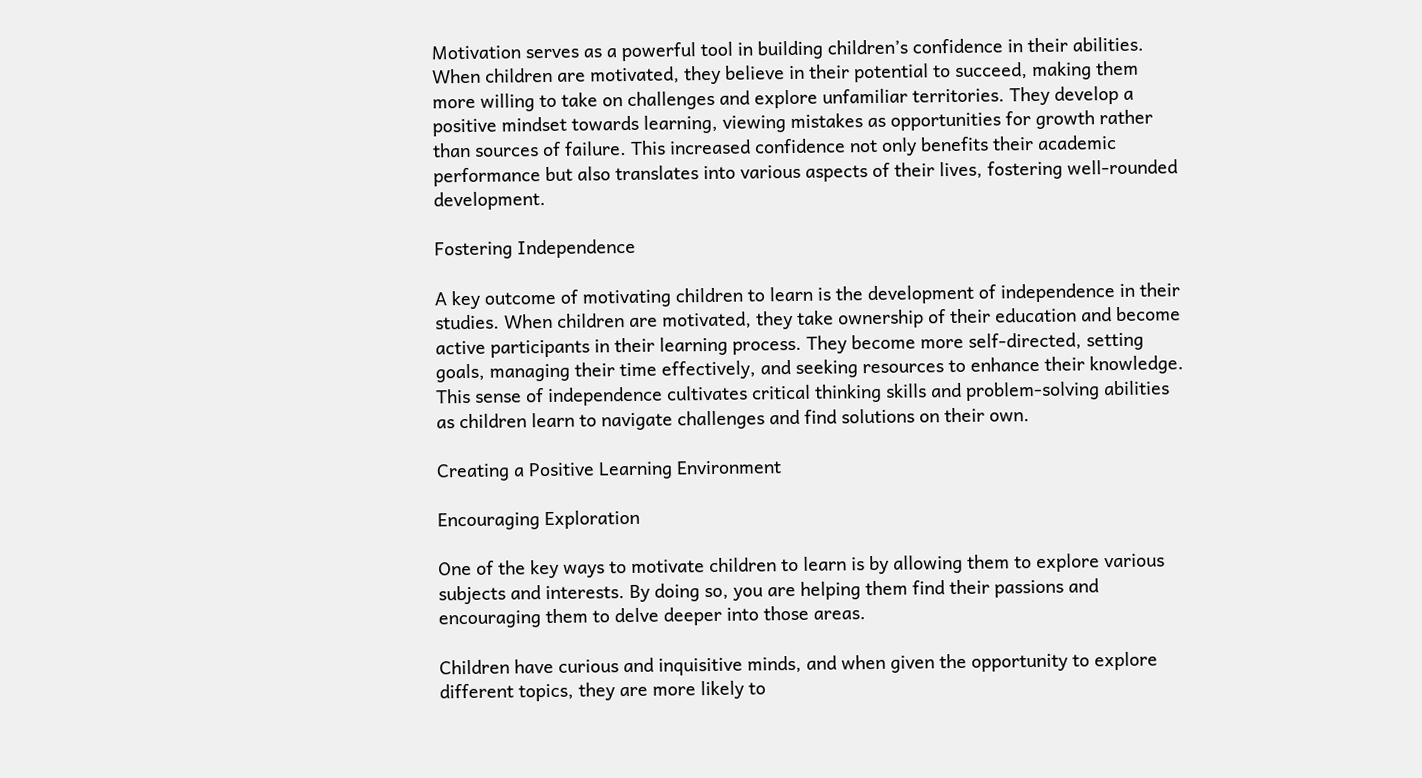Motivation serves as a powerful tool in building children’s confidence in their abilities. When children are motivated, they believe in their potential to succeed, making them more willing to take on challenges and explore unfamiliar territories. They develop a positive mindset towards learning, viewing mistakes as opportunities for growth rather than sources of failure. This increased confidence not only benefits their academic performance but also translates into various aspects of their lives, fostering well-rounded development.

Fostering Independence

A key outcome of motivating children to learn is the development of independence in their studies. When children are motivated, they take ownership of their education and become active participants in their learning process. They become more self-directed, setting goals, managing their time effectively, and seeking resources to enhance their knowledge. This sense of independence cultivates critical thinking skills and problem-solving abilities as children learn to navigate challenges and find solutions on their own.

Creating a Positive Learning Environment

Encouraging Exploration

One of the key ways to motivate children to learn is by allowing them to explore various subjects and interests. By doing so, you are helping them find their passions and encouraging them to delve deeper into those areas.

Children have curious and inquisitive minds, and when given the opportunity to explore different topics, they are more likely to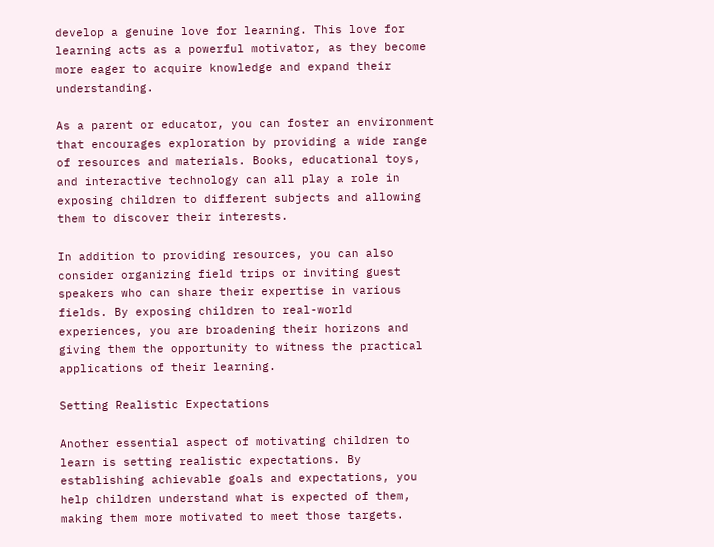develop a genuine love for learning. This love for learning acts as a powerful motivator, as they become more eager to acquire knowledge and expand their understanding.

As a parent or educator, you can foster an environment that encourages exploration by providing a wide range of resources and materials. Books, educational toys, and interactive technology can all play a role in exposing children to different subjects and allowing them to discover their interests.

In addition to providing resources, you can also consider organizing field trips or inviting guest speakers who can share their expertise in various fields. By exposing children to real-world experiences, you are broadening their horizons and giving them the opportunity to witness the practical applications of their learning.

Setting Realistic Expectations

Another essential aspect of motivating children to learn is setting realistic expectations. By establishing achievable goals and expectations, you help children understand what is expected of them, making them more motivated to meet those targets.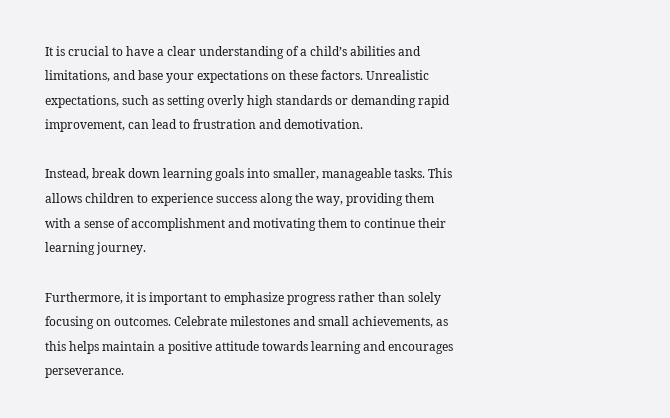It is crucial to have a clear understanding of a child’s abilities and limitations, and base your expectations on these factors. Unrealistic expectations, such as setting overly high standards or demanding rapid improvement, can lead to frustration and demotivation.

Instead, break down learning goals into smaller, manageable tasks. This allows children to experience success along the way, providing them with a sense of accomplishment and motivating them to continue their learning journey.

Furthermore, it is important to emphasize progress rather than solely focusing on outcomes. Celebrate milestones and small achievements, as this helps maintain a positive attitude towards learning and encourages perseverance.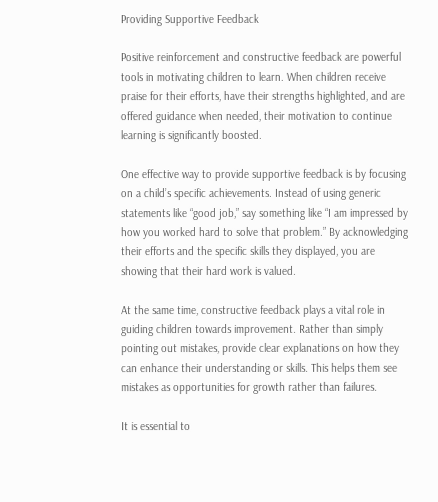Providing Supportive Feedback

Positive reinforcement and constructive feedback are powerful tools in motivating children to learn. When children receive praise for their efforts, have their strengths highlighted, and are offered guidance when needed, their motivation to continue learning is significantly boosted.

One effective way to provide supportive feedback is by focusing on a child’s specific achievements. Instead of using generic statements like “good job,” say something like “I am impressed by how you worked hard to solve that problem.” By acknowledging their efforts and the specific skills they displayed, you are showing that their hard work is valued.

At the same time, constructive feedback plays a vital role in guiding children towards improvement. Rather than simply pointing out mistakes, provide clear explanations on how they can enhance their understanding or skills. This helps them see mistakes as opportunities for growth rather than failures.

It is essential to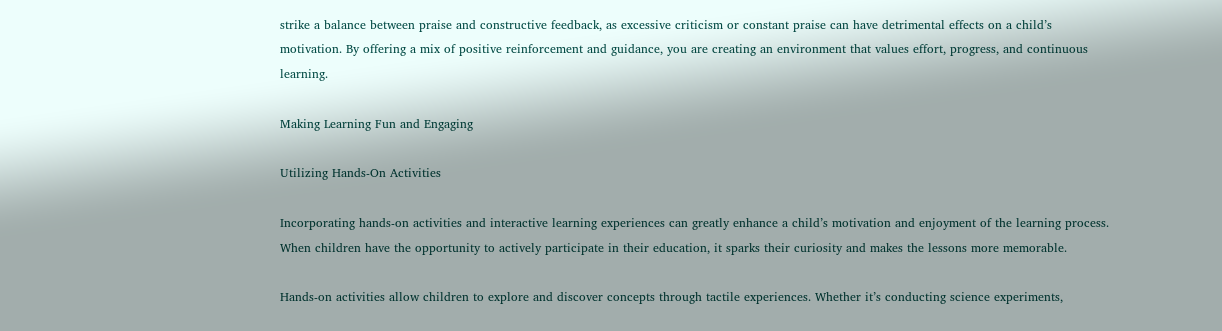strike a balance between praise and constructive feedback, as excessive criticism or constant praise can have detrimental effects on a child’s motivation. By offering a mix of positive reinforcement and guidance, you are creating an environment that values effort, progress, and continuous learning.

Making Learning Fun and Engaging

Utilizing Hands-On Activities

Incorporating hands-on activities and interactive learning experiences can greatly enhance a child’s motivation and enjoyment of the learning process. When children have the opportunity to actively participate in their education, it sparks their curiosity and makes the lessons more memorable.

Hands-on activities allow children to explore and discover concepts through tactile experiences. Whether it’s conducting science experiments,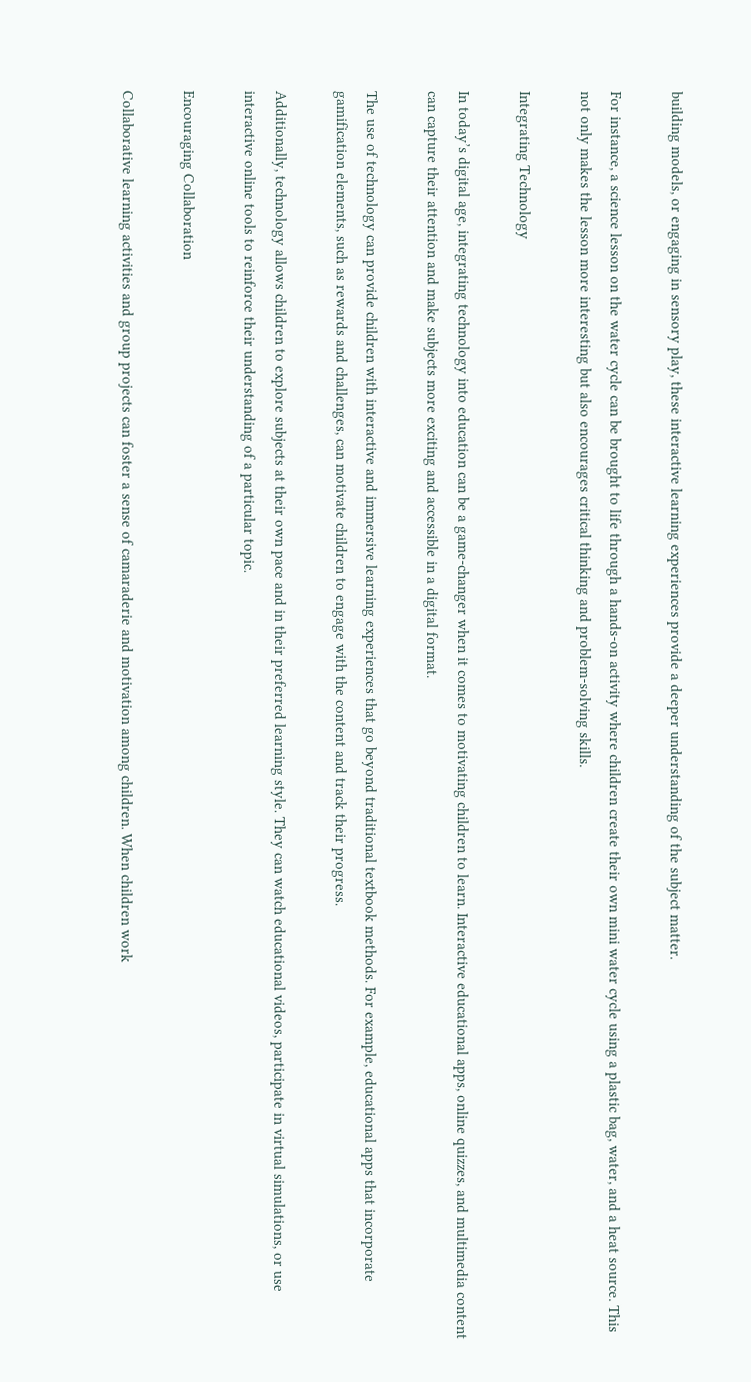building models, or engaging in sensory play, these interactive learning experiences provide a deeper understanding of the subject matter.

For instance, a science lesson on the water cycle can be brought to life through a hands-on activity where children create their own mini water cycle using a plastic bag, water, and a heat source. This not only makes the lesson more interesting but also encourages critical thinking and problem-solving skills.

Integrating Technology

In today’s digital age, integrating technology into education can be a game-changer when it comes to motivating children to learn. Interactive educational apps, online quizzes, and multimedia content can capture their attention and make subjects more exciting and accessible in a digital format.

The use of technology can provide children with interactive and immersive learning experiences that go beyond traditional textbook methods. For example, educational apps that incorporate gamification elements, such as rewards and challenges, can motivate children to engage with the content and track their progress.

Additionally, technology allows children to explore subjects at their own pace and in their preferred learning style. They can watch educational videos, participate in virtual simulations, or use interactive online tools to reinforce their understanding of a particular topic.

Encouraging Collaboration

Collaborative learning activities and group projects can foster a sense of camaraderie and motivation among children. When children work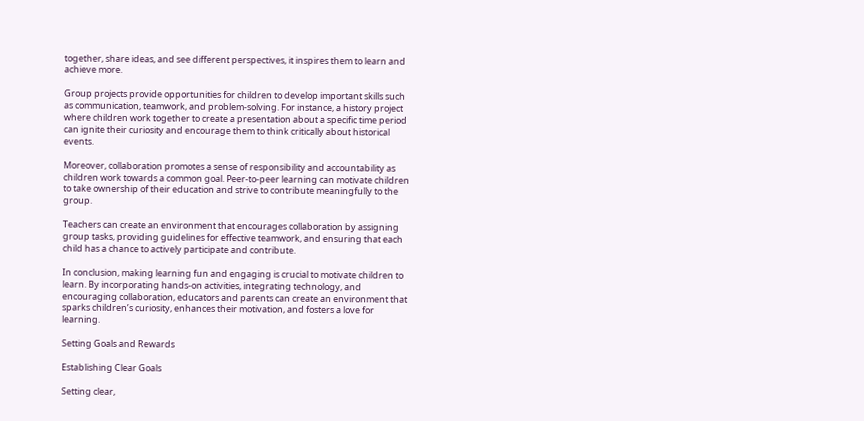together, share ideas, and see different perspectives, it inspires them to learn and achieve more.

Group projects provide opportunities for children to develop important skills such as communication, teamwork, and problem-solving. For instance, a history project where children work together to create a presentation about a specific time period can ignite their curiosity and encourage them to think critically about historical events.

Moreover, collaboration promotes a sense of responsibility and accountability as children work towards a common goal. Peer-to-peer learning can motivate children to take ownership of their education and strive to contribute meaningfully to the group.

Teachers can create an environment that encourages collaboration by assigning group tasks, providing guidelines for effective teamwork, and ensuring that each child has a chance to actively participate and contribute.

In conclusion, making learning fun and engaging is crucial to motivate children to learn. By incorporating hands-on activities, integrating technology, and encouraging collaboration, educators and parents can create an environment that sparks children’s curiosity, enhances their motivation, and fosters a love for learning.

Setting Goals and Rewards

Establishing Clear Goals

Setting clear,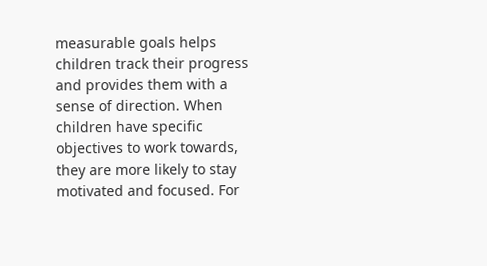measurable goals helps children track their progress and provides them with a sense of direction. When children have specific objectives to work towards, they are more likely to stay motivated and focused. For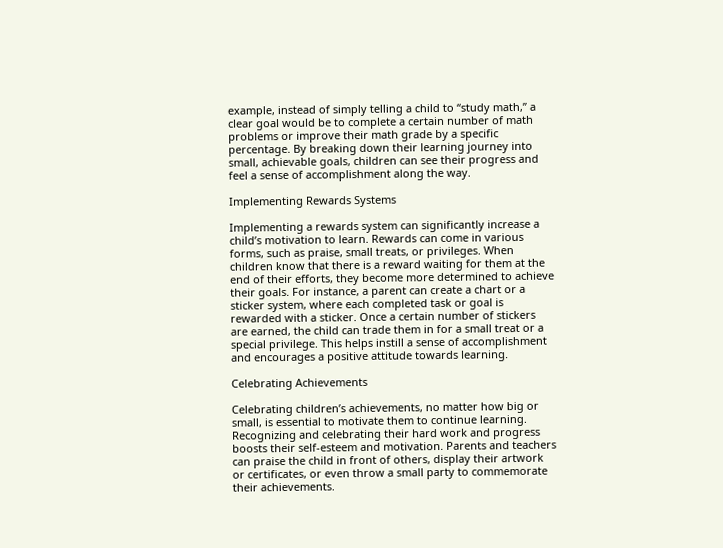example, instead of simply telling a child to “study math,” a clear goal would be to complete a certain number of math problems or improve their math grade by a specific percentage. By breaking down their learning journey into small, achievable goals, children can see their progress and feel a sense of accomplishment along the way.

Implementing Rewards Systems

Implementing a rewards system can significantly increase a child’s motivation to learn. Rewards can come in various forms, such as praise, small treats, or privileges. When children know that there is a reward waiting for them at the end of their efforts, they become more determined to achieve their goals. For instance, a parent can create a chart or a sticker system, where each completed task or goal is rewarded with a sticker. Once a certain number of stickers are earned, the child can trade them in for a small treat or a special privilege. This helps instill a sense of accomplishment and encourages a positive attitude towards learning.

Celebrating Achievements

Celebrating children’s achievements, no matter how big or small, is essential to motivate them to continue learning. Recognizing and celebrating their hard work and progress boosts their self-esteem and motivation. Parents and teachers can praise the child in front of others, display their artwork or certificates, or even throw a small party to commemorate their achievements.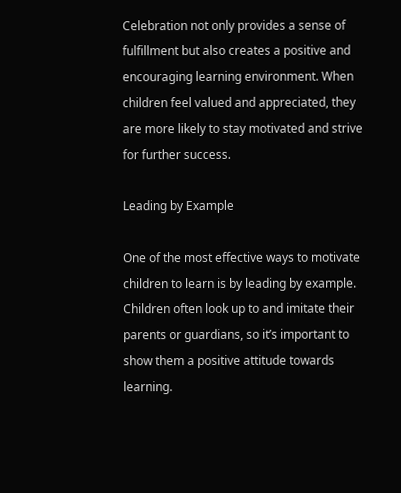Celebration not only provides a sense of fulfillment but also creates a positive and encouraging learning environment. When children feel valued and appreciated, they are more likely to stay motivated and strive for further success.

Leading by Example

One of the most effective ways to motivate children to learn is by leading by example. Children often look up to and imitate their parents or guardians, so it’s important to show them a positive attitude towards learning.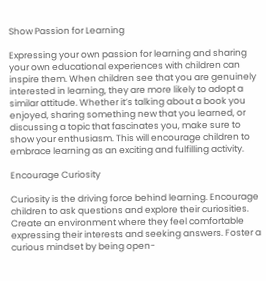Show Passion for Learning

Expressing your own passion for learning and sharing your own educational experiences with children can inspire them. When children see that you are genuinely interested in learning, they are more likely to adopt a similar attitude. Whether it’s talking about a book you enjoyed, sharing something new that you learned, or discussing a topic that fascinates you, make sure to show your enthusiasm. This will encourage children to embrace learning as an exciting and fulfilling activity.

Encourage Curiosity

Curiosity is the driving force behind learning. Encourage children to ask questions and explore their curiosities. Create an environment where they feel comfortable expressing their interests and seeking answers. Foster a curious mindset by being open-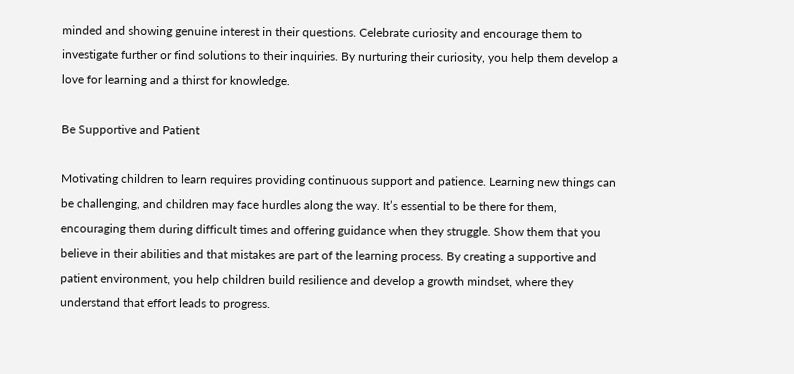minded and showing genuine interest in their questions. Celebrate curiosity and encourage them to investigate further or find solutions to their inquiries. By nurturing their curiosity, you help them develop a love for learning and a thirst for knowledge.

Be Supportive and Patient

Motivating children to learn requires providing continuous support and patience. Learning new things can be challenging, and children may face hurdles along the way. It’s essential to be there for them, encouraging them during difficult times and offering guidance when they struggle. Show them that you believe in their abilities and that mistakes are part of the learning process. By creating a supportive and patient environment, you help children build resilience and develop a growth mindset, where they understand that effort leads to progress.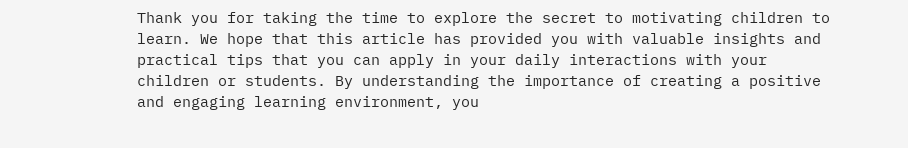Thank you for taking the time to explore the secret to motivating children to learn. We hope that this article has provided you with valuable insights and practical tips that you can apply in your daily interactions with your children or students. By understanding the importance of creating a positive and engaging learning environment, you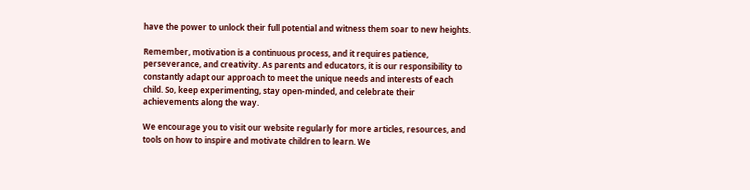have the power to unlock their full potential and witness them soar to new heights.

Remember, motivation is a continuous process, and it requires patience, perseverance, and creativity. As parents and educators, it is our responsibility to constantly adapt our approach to meet the unique needs and interests of each child. So, keep experimenting, stay open-minded, and celebrate their achievements along the way.

We encourage you to visit our website regularly for more articles, resources, and tools on how to inspire and motivate children to learn. We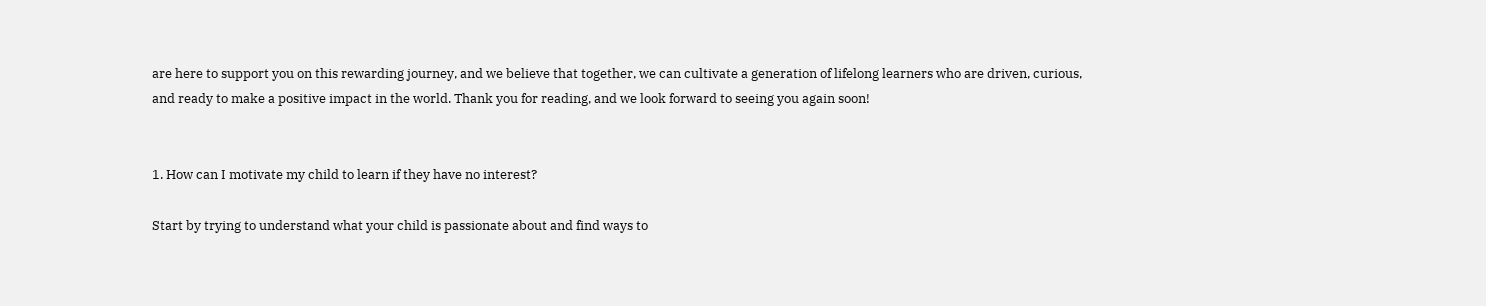are here to support you on this rewarding journey, and we believe that together, we can cultivate a generation of lifelong learners who are driven, curious, and ready to make a positive impact in the world. Thank you for reading, and we look forward to seeing you again soon!


1. How can I motivate my child to learn if they have no interest?

Start by trying to understand what your child is passionate about and find ways to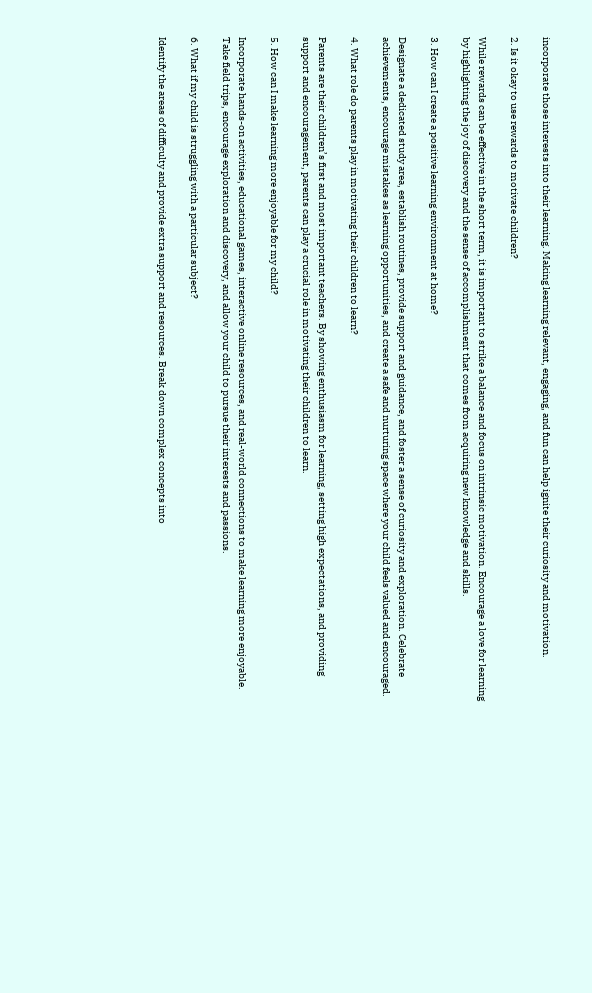incorporate those interests into their learning. Making learning relevant, engaging, and fun can help ignite their curiosity and motivation.

2. Is it okay to use rewards to motivate children?

While rewards can be effective in the short term, it is important to strike a balance and focus on intrinsic motivation. Encourage a love for learning by highlighting the joy of discovery and the sense of accomplishment that comes from acquiring new knowledge and skills.

3. How can I create a positive learning environment at home?

Designate a dedicated study area, establish routines, provide support and guidance, and foster a sense of curiosity and exploration. Celebrate achievements, encourage mistakes as learning opportunities, and create a safe and nurturing space where your child feels valued and encouraged.

4. What role do parents play in motivating their children to learn?

Parents are their children’s first and most important teachers. By showing enthusiasm for learning, setting high expectations, and providing support and encouragement, parents can play a crucial role in motivating their children to learn.

5. How can I make learning more enjoyable for my child?

Incorporate hands-on activities, educational games, interactive online resources, and real-world connections to make learning more enjoyable. Take field trips, encourage exploration and discovery, and allow your child to pursue their interests and passions.

6. What if my child is struggling with a particular subject?

Identify the areas of difficulty and provide extra support and resources. Break down complex concepts into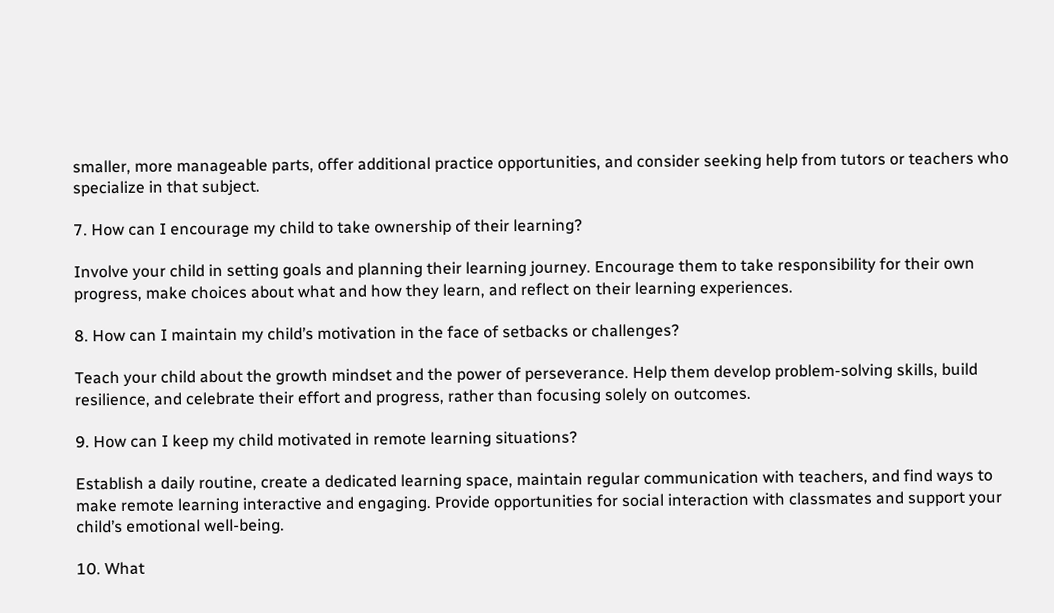smaller, more manageable parts, offer additional practice opportunities, and consider seeking help from tutors or teachers who specialize in that subject.

7. How can I encourage my child to take ownership of their learning?

Involve your child in setting goals and planning their learning journey. Encourage them to take responsibility for their own progress, make choices about what and how they learn, and reflect on their learning experiences.

8. How can I maintain my child’s motivation in the face of setbacks or challenges?

Teach your child about the growth mindset and the power of perseverance. Help them develop problem-solving skills, build resilience, and celebrate their effort and progress, rather than focusing solely on outcomes.

9. How can I keep my child motivated in remote learning situations?

Establish a daily routine, create a dedicated learning space, maintain regular communication with teachers, and find ways to make remote learning interactive and engaging. Provide opportunities for social interaction with classmates and support your child’s emotional well-being.

10. What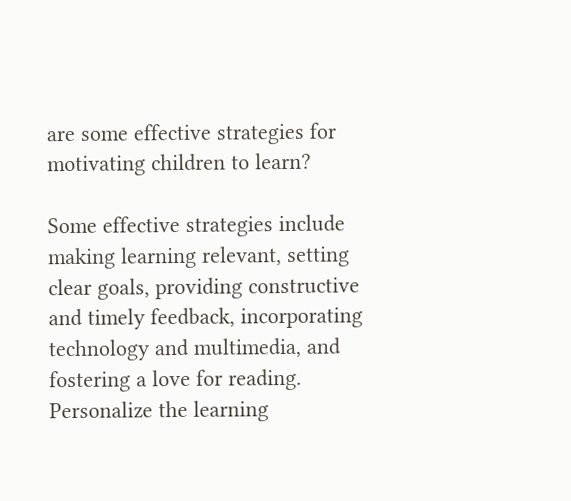are some effective strategies for motivating children to learn?

Some effective strategies include making learning relevant, setting clear goals, providing constructive and timely feedback, incorporating technology and multimedia, and fostering a love for reading. Personalize the learning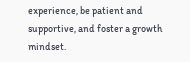experience, be patient and supportive, and foster a growth mindset.